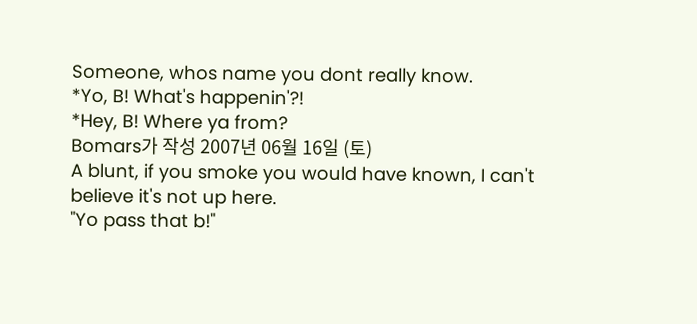Someone, whos name you dont really know.
*Yo, B! What's happenin'?!
*Hey, B! Where ya from?
Bomars가 작성 2007년 06월 16일 (토)
A blunt, if you smoke you would have known, I can't believe it's not up here.
"Yo pass that b!"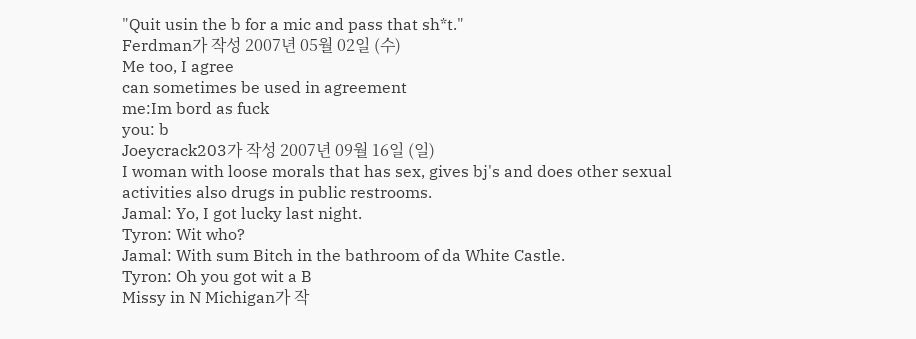"Quit usin the b for a mic and pass that sh*t."
Ferdman가 작성 2007년 05월 02일 (수)
Me too, I agree
can sometimes be used in agreement
me:Im bord as fuck
you: b
Joeycrack203가 작성 2007년 09월 16일 (일)
I woman with loose morals that has sex, gives bj's and does other sexual activities also drugs in public restrooms.
Jamal: Yo, I got lucky last night.
Tyron: Wit who?
Jamal: With sum Bitch in the bathroom of da White Castle.
Tyron: Oh you got wit a B
Missy in N Michigan가 작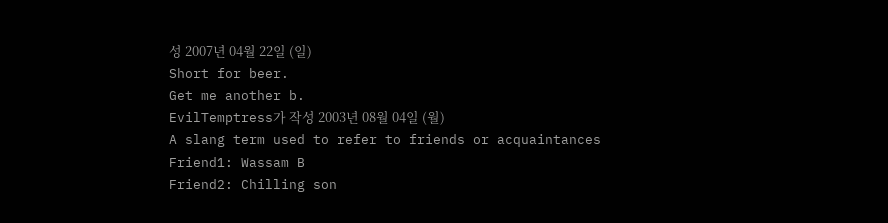성 2007년 04월 22일 (일)
Short for beer.
Get me another b.
EvilTemptress가 작성 2003년 08월 04일 (월)
A slang term used to refer to friends or acquaintances
Friend1: Wassam B
Friend2: Chilling son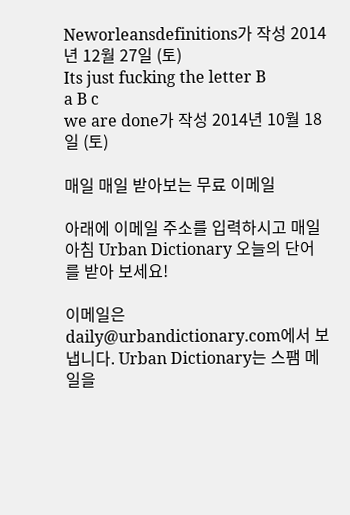Neworleansdefinitions가 작성 2014년 12월 27일 (토)
Its just fucking the letter B
a B c
we are done가 작성 2014년 10월 18일 (토)

매일 매일 받아보는 무료 이메일

아래에 이메일 주소를 입력하시고 매일 아침 Urban Dictionary 오늘의 단어를 받아 보세요!

이메일은 daily@urbandictionary.com에서 보냅니다. Urban Dictionary는 스팸 메일을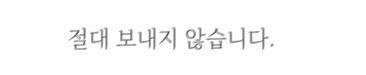절대 보내지 않습니다.